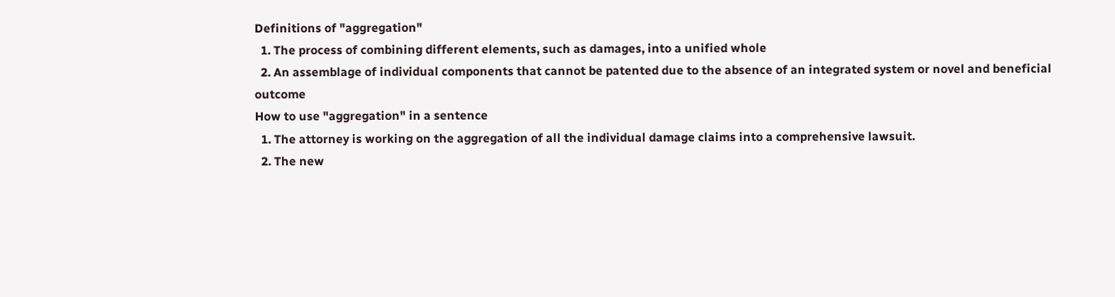Definitions of "aggregation"
  1. The process of combining different elements, such as damages, into a unified whole
  2. An assemblage of individual components that cannot be patented due to the absence of an integrated system or novel and beneficial outcome
How to use "aggregation" in a sentence
  1. The attorney is working on the aggregation of all the individual damage claims into a comprehensive lawsuit.
  2. The new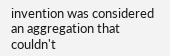invention was considered an aggregation that couldn't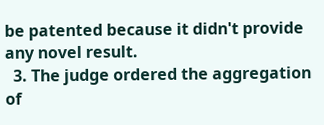be patented because it didn't provide any novel result.
  3. The judge ordered the aggregation of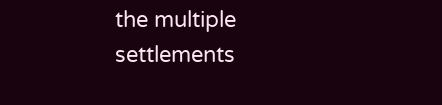the multiple settlements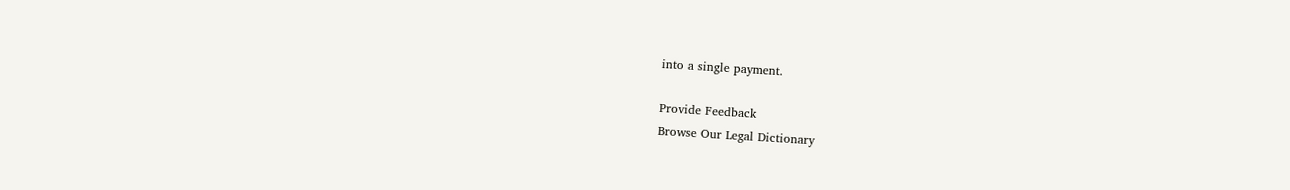into a single payment.

Provide Feedback
Browse Our Legal Dictionary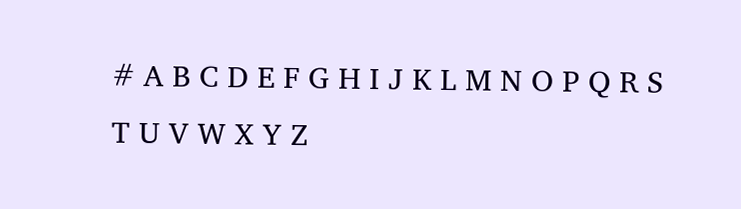# A B C D E F G H I J K L M N O P Q R S T U V W X Y Z